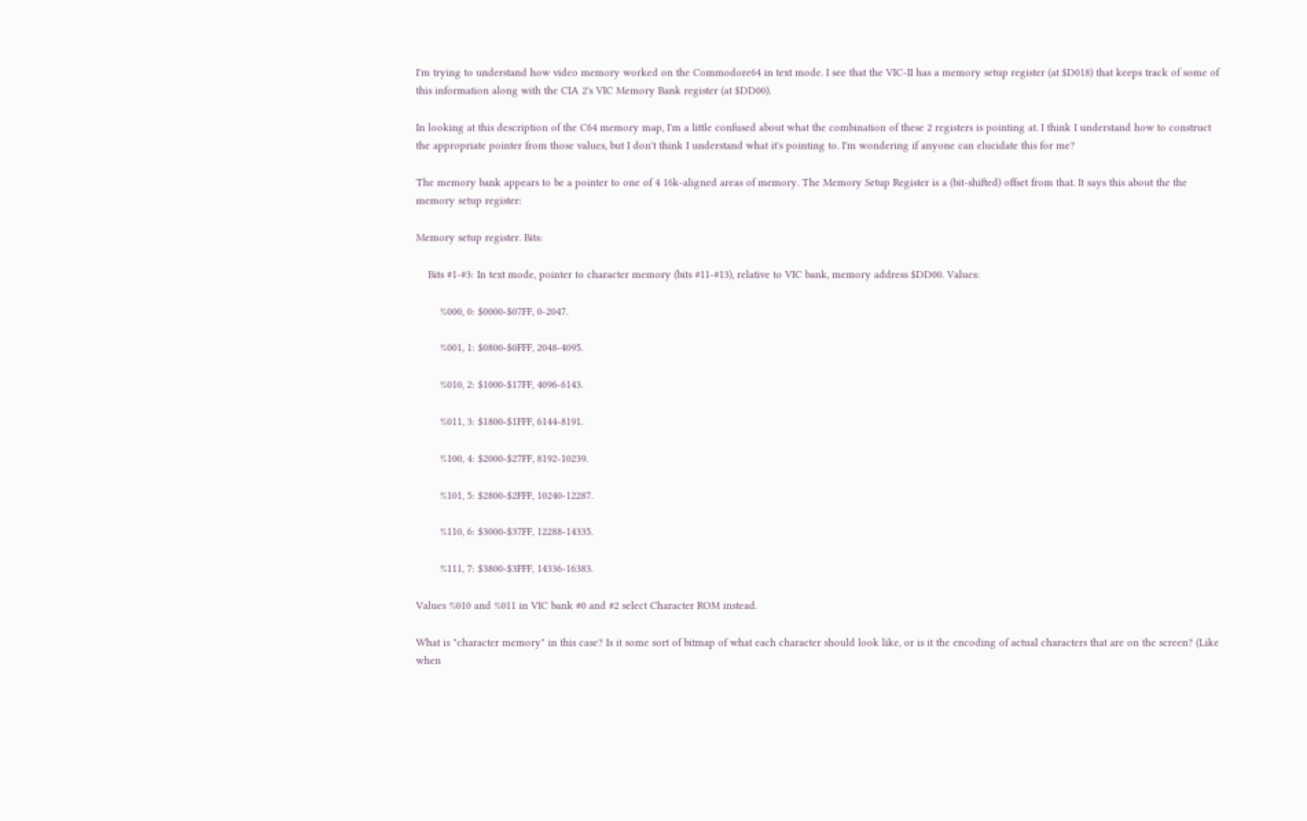I'm trying to understand how video memory worked on the Commodore64 in text mode. I see that the VIC-II has a memory setup register (at $D018) that keeps track of some of this information along with the CIA 2's VIC Memory Bank register (at $DD00).

In looking at this description of the C64 memory map, I'm a little confused about what the combination of these 2 registers is pointing at. I think I understand how to construct the appropriate pointer from those values, but I don't think I understand what it's pointing to. I'm wondering if anyone can elucidate this for me?

The memory bank appears to be a pointer to one of 4 16k-aligned areas of memory. The Memory Setup Register is a (bit-shifted) offset from that. It says this about the the memory setup register:

Memory setup register. Bits:

    Bits #1-#3: In text mode, pointer to character memory (bits #11-#13), relative to VIC bank, memory address $DD00. Values:

        %000, 0: $0000-$07FF, 0-2047.

        %001, 1: $0800-$0FFF, 2048-4095.

        %010, 2: $1000-$17FF, 4096-6143.

        %011, 3: $1800-$1FFF, 6144-8191.

        %100, 4: $2000-$27FF, 8192-10239.

        %101, 5: $2800-$2FFF, 10240-12287.

        %110, 6: $3000-$37FF, 12288-14335.

        %111, 7: $3800-$3FFF, 14336-16383.

Values %010 and %011 in VIC bank #0 and #2 select Character ROM instead.

What is "character memory" in this case? Is it some sort of bitmap of what each character should look like, or is it the encoding of actual characters that are on the screen? (Like when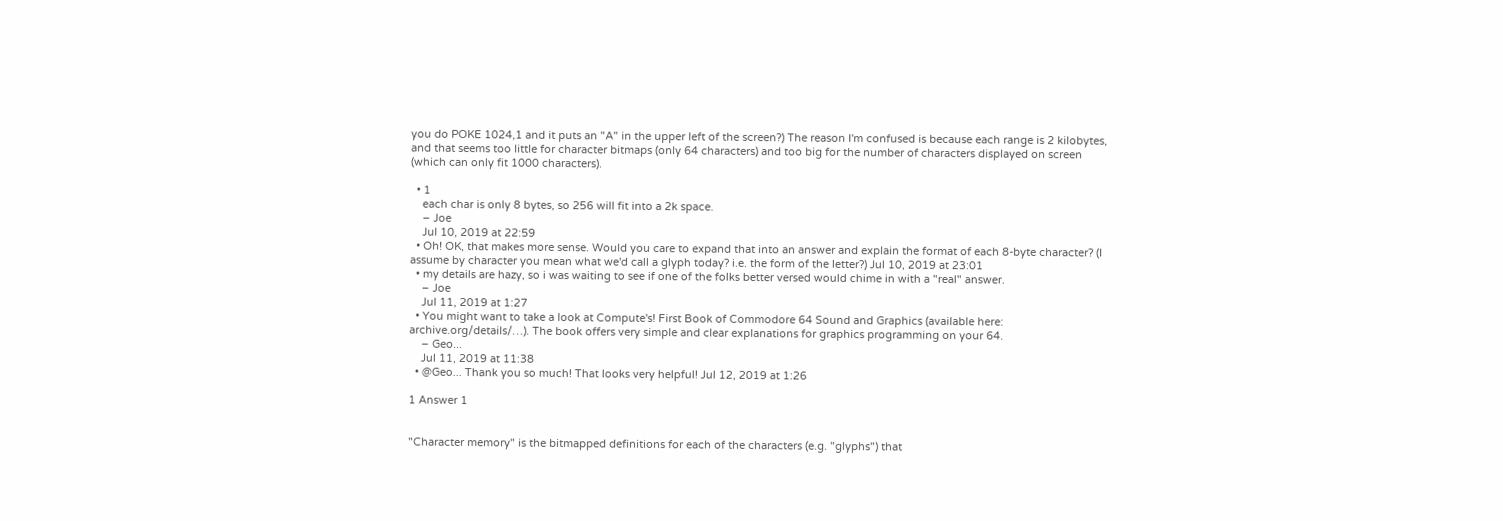you do POKE 1024,1 and it puts an "A" in the upper left of the screen?) The reason I'm confused is because each range is 2 kilobytes, and that seems too little for character bitmaps (only 64 characters) and too big for the number of characters displayed on screen (which can only fit 1000 characters).

  • 1
    each char is only 8 bytes, so 256 will fit into a 2k space.
    – Joe
    Jul 10, 2019 at 22:59
  • Oh! OK, that makes more sense. Would you care to expand that into an answer and explain the format of each 8-byte character? (I assume by character you mean what we'd call a glyph today? i.e. the form of the letter?) Jul 10, 2019 at 23:01
  • my details are hazy, so i was waiting to see if one of the folks better versed would chime in with a "real" answer.
    – Joe
    Jul 11, 2019 at 1:27
  • You might want to take a look at Compute's! First Book of Commodore 64 Sound and Graphics (available here: archive.org/details/…). The book offers very simple and clear explanations for graphics programming on your 64.
    – Geo...
    Jul 11, 2019 at 11:38
  • @Geo... Thank you so much! That looks very helpful! Jul 12, 2019 at 1:26

1 Answer 1


"Character memory" is the bitmapped definitions for each of the characters (e.g. "glyphs") that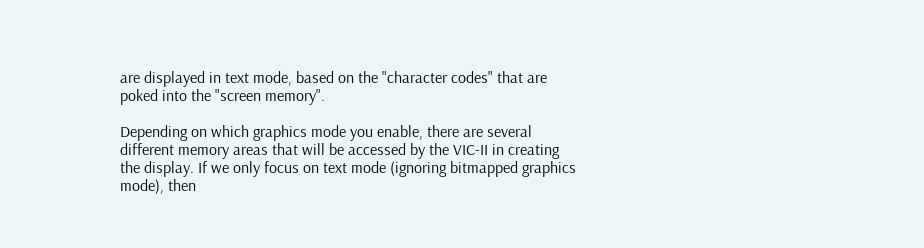are displayed in text mode, based on the "character codes" that are poked into the "screen memory".

Depending on which graphics mode you enable, there are several different memory areas that will be accessed by the VIC-II in creating the display. If we only focus on text mode (ignoring bitmapped graphics mode), then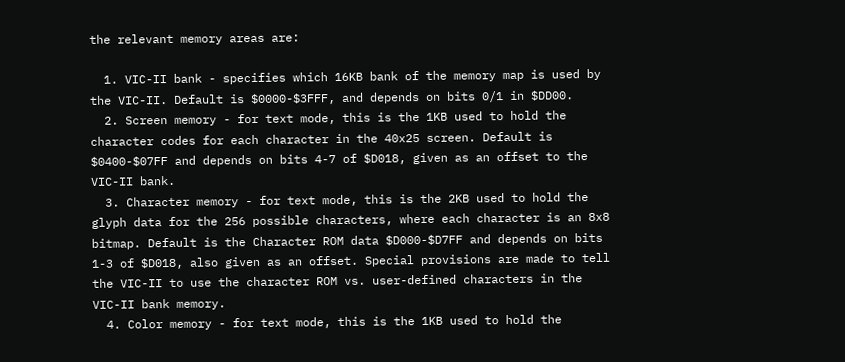the relevant memory areas are:

  1. VIC-II bank - specifies which 16KB bank of the memory map is used by the VIC-II. Default is $0000-$3FFF, and depends on bits 0/1 in $DD00.
  2. Screen memory - for text mode, this is the 1KB used to hold the character codes for each character in the 40x25 screen. Default is $0400-$07FF and depends on bits 4-7 of $D018, given as an offset to the VIC-II bank.
  3. Character memory - for text mode, this is the 2KB used to hold the glyph data for the 256 possible characters, where each character is an 8x8 bitmap. Default is the Character ROM data $D000-$D7FF and depends on bits 1-3 of $D018, also given as an offset. Special provisions are made to tell the VIC-II to use the character ROM vs. user-defined characters in the VIC-II bank memory.
  4. Color memory - for text mode, this is the 1KB used to hold the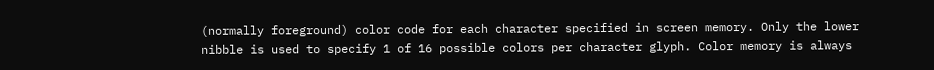(normally foreground) color code for each character specified in screen memory. Only the lower nibble is used to specify 1 of 16 possible colors per character glyph. Color memory is always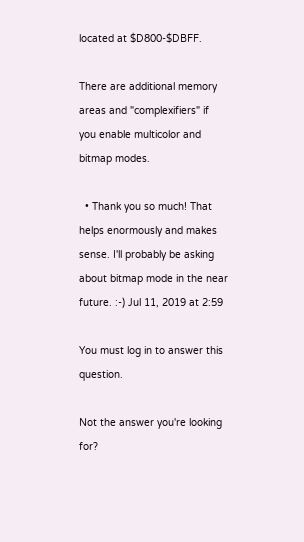located at $D800-$DBFF.

There are additional memory areas and "complexifiers" if you enable multicolor and bitmap modes.

  • Thank you so much! That helps enormously and makes sense. I'll probably be asking about bitmap mode in the near future. :-) Jul 11, 2019 at 2:59

You must log in to answer this question.

Not the answer you're looking for?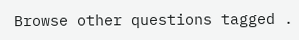Browse other questions tagged .